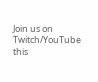Join us on Twitch/YouTube this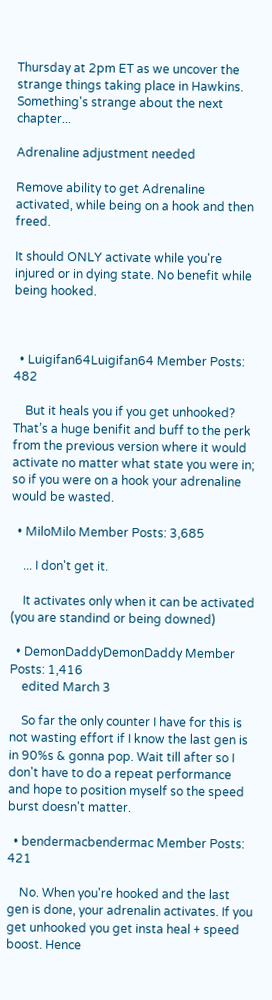Thursday at 2pm ET as we uncover the strange things taking place in Hawkins.
Something's strange about the next chapter...

Adrenaline adjustment needed

Remove ability to get Adrenaline activated, while being on a hook and then freed.

It should ONLY activate while you're injured or in dying state. No benefit while being hooked.



  • Luigifan64Luigifan64 Member Posts: 482

    But it heals you if you get unhooked? That’s a huge benifit and buff to the perk from the previous version where it would activate no matter what state you were in; so if you were on a hook your adrenaline would be wasted.

  • MiloMilo Member Posts: 3,685

    ... I don't get it.

    It activates only when it can be activated (you are standind or being downed)

  • DemonDaddyDemonDaddy Member Posts: 1,416
    edited March 3

    So far the only counter I have for this is not wasting effort if I know the last gen is in 90%s & gonna pop. Wait till after so I don't have to do a repeat performance and hope to position myself so the speed burst doesn't matter.

  • bendermacbendermac Member Posts: 421

    No. When you're hooked and the last gen is done, your adrenalin activates. If you get unhooked you get insta heal + speed boost. Hence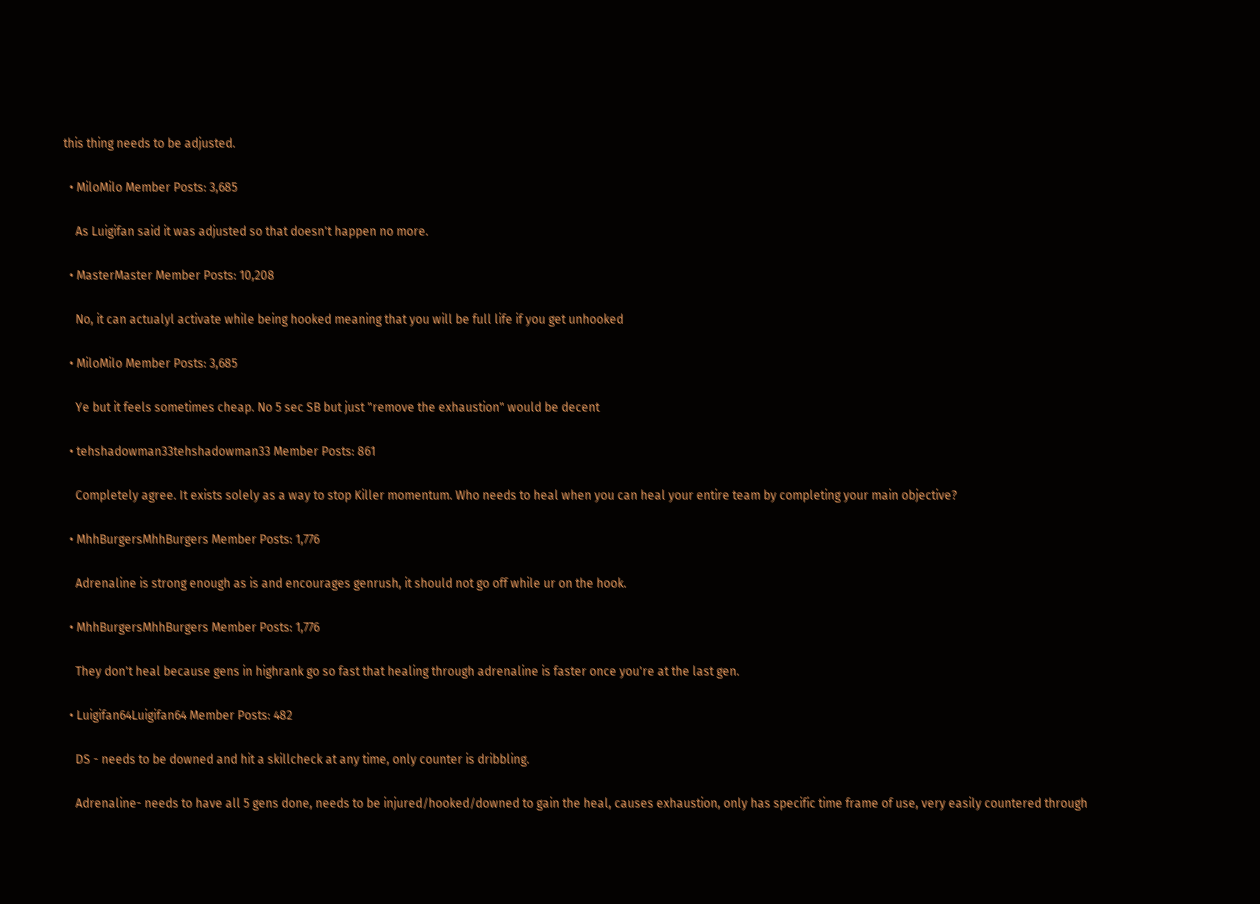this thing needs to be adjusted.

  • MiloMilo Member Posts: 3,685

    As Luigifan said it was adjusted so that doesn't happen no more.

  • MasterMaster Member Posts: 10,208

    No, it can actualyl activate while being hooked meaning that you will be full life if you get unhooked

  • MiloMilo Member Posts: 3,685

    Ye but it feels sometimes cheap. No 5 sec SB but just "remove the exhaustion" would be decent

  • tehshadowman33tehshadowman33 Member Posts: 861

    Completely agree. It exists solely as a way to stop Killer momentum. Who needs to heal when you can heal your entire team by completing your main objective?

  • MhhBurgersMhhBurgers Member Posts: 1,776

    Adrenaline is strong enough as is and encourages genrush, it should not go off while ur on the hook.

  • MhhBurgersMhhBurgers Member Posts: 1,776

    They don't heal because gens in highrank go so fast that healing through adrenaline is faster once you're at the last gen.

  • Luigifan64Luigifan64 Member Posts: 482

    DS - needs to be downed and hit a skillcheck at any time, only counter is dribbling.

    Adrenaline- needs to have all 5 gens done, needs to be injured/hooked/downed to gain the heal, causes exhaustion, only has specific time frame of use, very easily countered through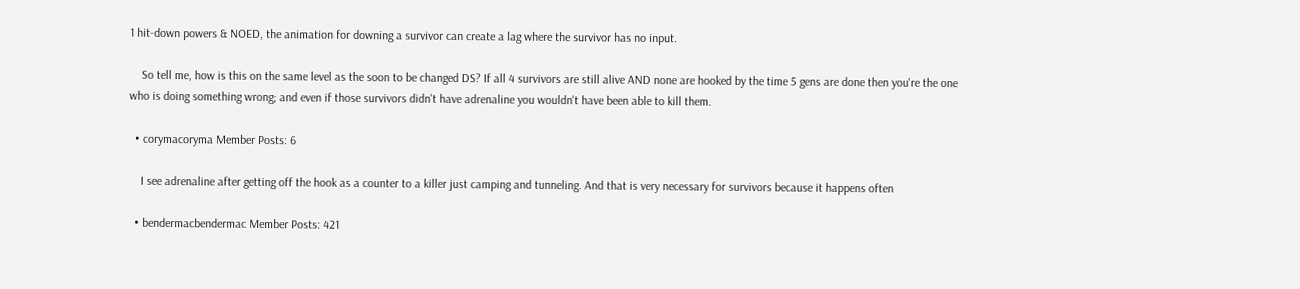1 hit-down powers & NOED, the animation for downing a survivor can create a lag where the survivor has no input.

    So tell me, how is this on the same level as the soon to be changed DS? If all 4 survivors are still alive AND none are hooked by the time 5 gens are done then you're the one who is doing something wrong; and even if those survivors didn't have adrenaline you wouldn't have been able to kill them.

  • corymacoryma Member Posts: 6

    I see adrenaline after getting off the hook as a counter to a killer just camping and tunneling. And that is very necessary for survivors because it happens often

  • bendermacbendermac Member Posts: 421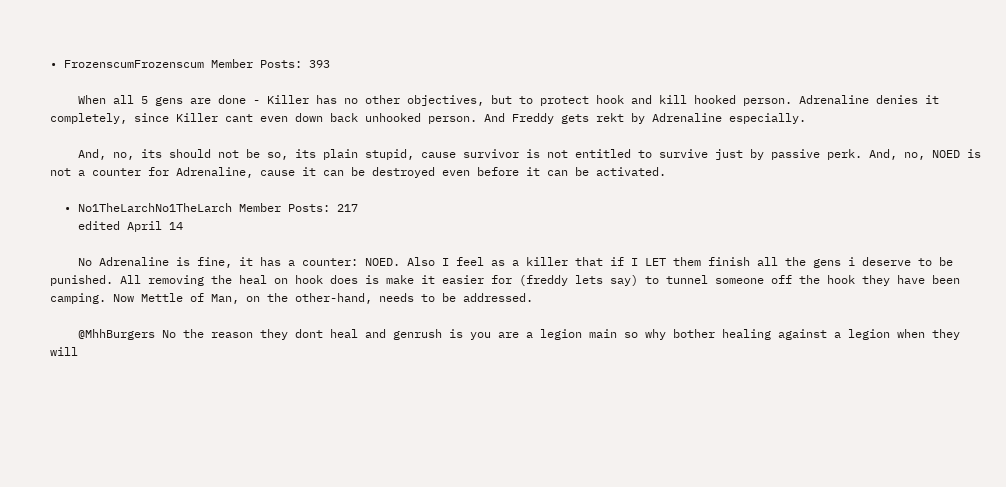• FrozenscumFrozenscum Member Posts: 393

    When all 5 gens are done - Killer has no other objectives, but to protect hook and kill hooked person. Adrenaline denies it completely, since Killer cant even down back unhooked person. And Freddy gets rekt by Adrenaline especially.

    And, no, its should not be so, its plain stupid, cause survivor is not entitled to survive just by passive perk. And, no, NOED is not a counter for Adrenaline, cause it can be destroyed even before it can be activated.

  • No1TheLarchNo1TheLarch Member Posts: 217
    edited April 14

    No Adrenaline is fine, it has a counter: NOED. Also I feel as a killer that if I LET them finish all the gens i deserve to be punished. All removing the heal on hook does is make it easier for (freddy lets say) to tunnel someone off the hook they have been camping. Now Mettle of Man, on the other-hand, needs to be addressed.

    @MhhBurgers No the reason they dont heal and genrush is you are a legion main so why bother healing against a legion when they will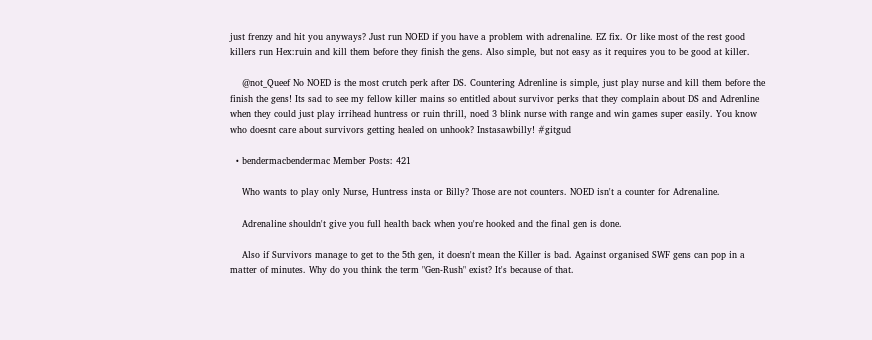just frenzy and hit you anyways? Just run NOED if you have a problem with adrenaline. EZ fix. Or like most of the rest good killers run Hex:ruin and kill them before they finish the gens. Also simple, but not easy as it requires you to be good at killer.

    @not_Queef No NOED is the most crutch perk after DS. Countering Adrenline is simple, just play nurse and kill them before the finish the gens! Its sad to see my fellow killer mains so entitled about survivor perks that they complain about DS and Adrenline when they could just play irrihead huntress or ruin thrill, noed 3 blink nurse with range and win games super easily. You know who doesnt care about survivors getting healed on unhook? Instasawbilly! #gitgud

  • bendermacbendermac Member Posts: 421

    Who wants to play only Nurse, Huntress insta or Billy? Those are not counters. NOED isn't a counter for Adrenaline.

    Adrenaline shouldn't give you full health back when you're hooked and the final gen is done.

    Also if Survivors manage to get to the 5th gen, it doesn't mean the Killer is bad. Against organised SWF gens can pop in a matter of minutes. Why do you think the term "Gen-Rush" exist? It's because of that.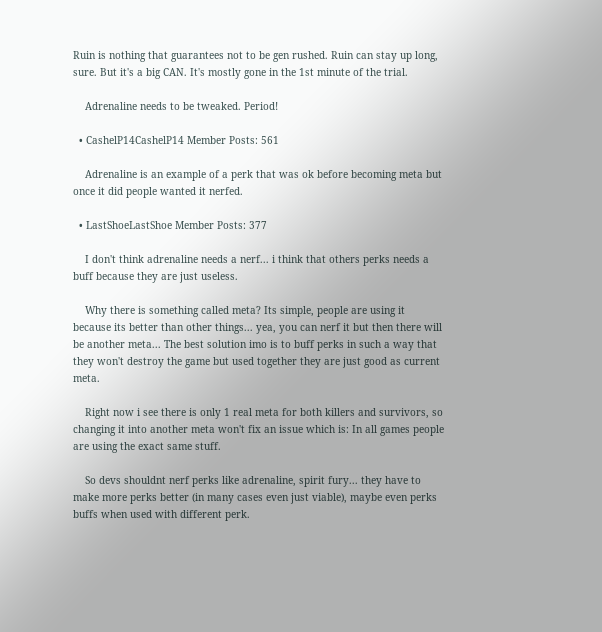Ruin is nothing that guarantees not to be gen rushed. Ruin can stay up long, sure. But it's a big CAN. It's mostly gone in the 1st minute of the trial.

    Adrenaline needs to be tweaked. Period!

  • CashelP14CashelP14 Member Posts: 561

    Adrenaline is an example of a perk that was ok before becoming meta but once it did people wanted it nerfed.

  • LastShoeLastShoe Member Posts: 377

    I don't think adrenaline needs a nerf... i think that others perks needs a buff because they are just useless.

    Why there is something called meta? Its simple, people are using it because its better than other things... yea, you can nerf it but then there will be another meta... The best solution imo is to buff perks in such a way that they won't destroy the game but used together they are just good as current meta.

    Right now i see there is only 1 real meta for both killers and survivors, so changing it into another meta won't fix an issue which is: In all games people are using the exact same stuff.

    So devs shouldnt nerf perks like adrenaline, spirit fury... they have to make more perks better (in many cases even just viable), maybe even perks buffs when used with different perk.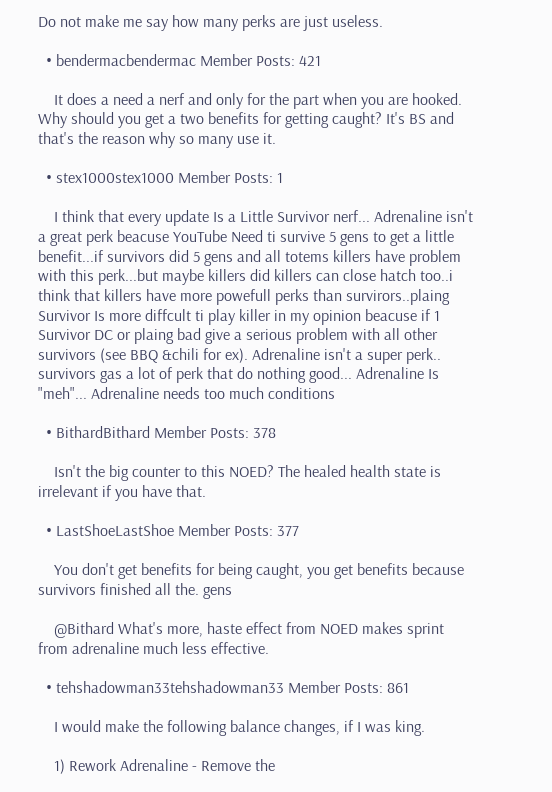Do not make me say how many perks are just useless.

  • bendermacbendermac Member Posts: 421

    It does a need a nerf and only for the part when you are hooked. Why should you get a two benefits for getting caught? It's BS and that's the reason why so many use it.

  • stex1000stex1000 Member Posts: 1

    I think that every update Is a Little Survivor nerf... Adrenaline isn't a great perk beacuse YouTube Need ti survive 5 gens to get a little benefit...if survivors did 5 gens and all totems killers have problem with this perk...but maybe killers did killers can close hatch too..i think that killers have more powefull perks than survirors..plaing Survivor Is more diffcult ti play killer in my opinion beacuse if 1 Survivor DC or plaing bad give a serious problem with all other survivors (see BBQ &chili for ex). Adrenaline isn't a super perk.. survivors gas a lot of perk that do nothing good... Adrenaline Is "meh"... Adrenaline needs too much conditions

  • BithardBithard Member Posts: 378

    Isn't the big counter to this NOED? The healed health state is irrelevant if you have that.

  • LastShoeLastShoe Member Posts: 377

    You don't get benefits for being caught, you get benefits because survivors finished all the. gens

    @Bithard What's more, haste effect from NOED makes sprint from adrenaline much less effective.

  • tehshadowman33tehshadowman33 Member Posts: 861

    I would make the following balance changes, if I was king.

    1) Rework Adrenaline - Remove the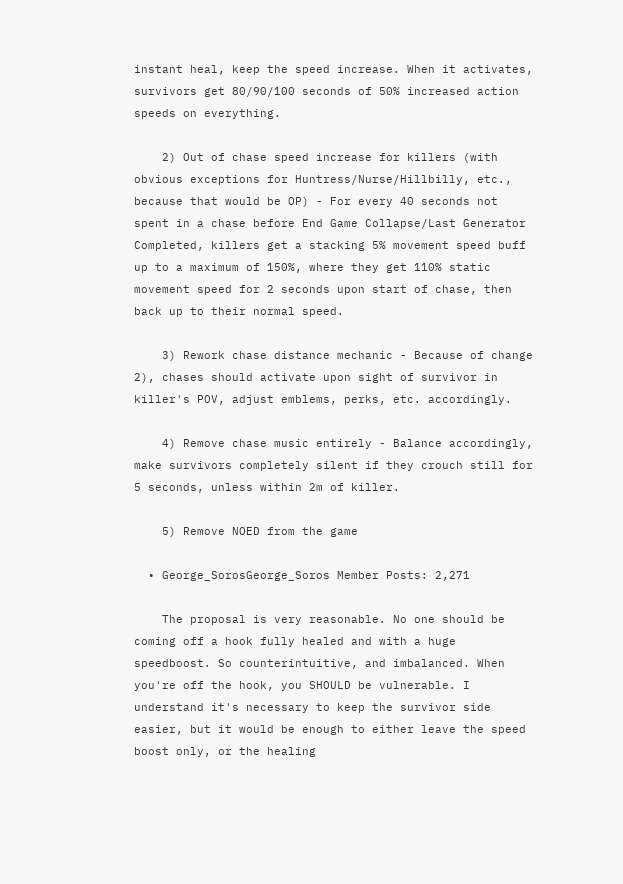instant heal, keep the speed increase. When it activates, survivors get 80/90/100 seconds of 50% increased action speeds on everything.

    2) Out of chase speed increase for killers (with obvious exceptions for Huntress/Nurse/Hillbilly, etc., because that would be OP) - For every 40 seconds not spent in a chase before End Game Collapse/Last Generator Completed, killers get a stacking 5% movement speed buff up to a maximum of 150%, where they get 110% static movement speed for 2 seconds upon start of chase, then back up to their normal speed.

    3) Rework chase distance mechanic - Because of change 2), chases should activate upon sight of survivor in killer's POV, adjust emblems, perks, etc. accordingly.

    4) Remove chase music entirely - Balance accordingly, make survivors completely silent if they crouch still for 5 seconds, unless within 2m of killer.

    5) Remove NOED from the game

  • George_SorosGeorge_Soros Member Posts: 2,271

    The proposal is very reasonable. No one should be coming off a hook fully healed and with a huge speedboost. So counterintuitive, and imbalanced. When you're off the hook, you SHOULD be vulnerable. I understand it's necessary to keep the survivor side easier, but it would be enough to either leave the speed boost only, or the healing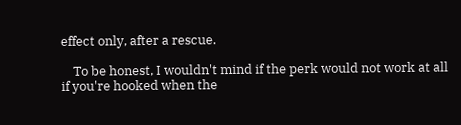effect only, after a rescue.

    To be honest, I wouldn't mind if the perk would not work at all if you're hooked when the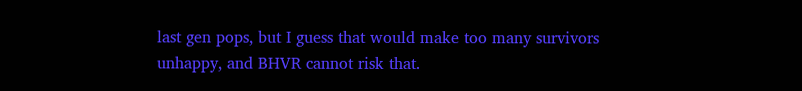last gen pops, but I guess that would make too many survivors unhappy, and BHVR cannot risk that.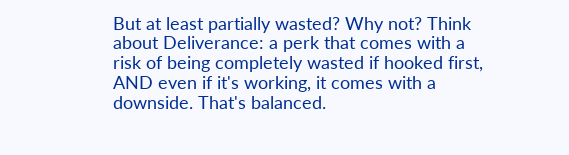But at least partially wasted? Why not? Think about Deliverance: a perk that comes with a risk of being completely wasted if hooked first, AND even if it's working, it comes with a downside. That's balanced.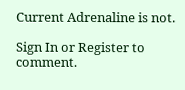Current Adrenaline is not.

Sign In or Register to comment.